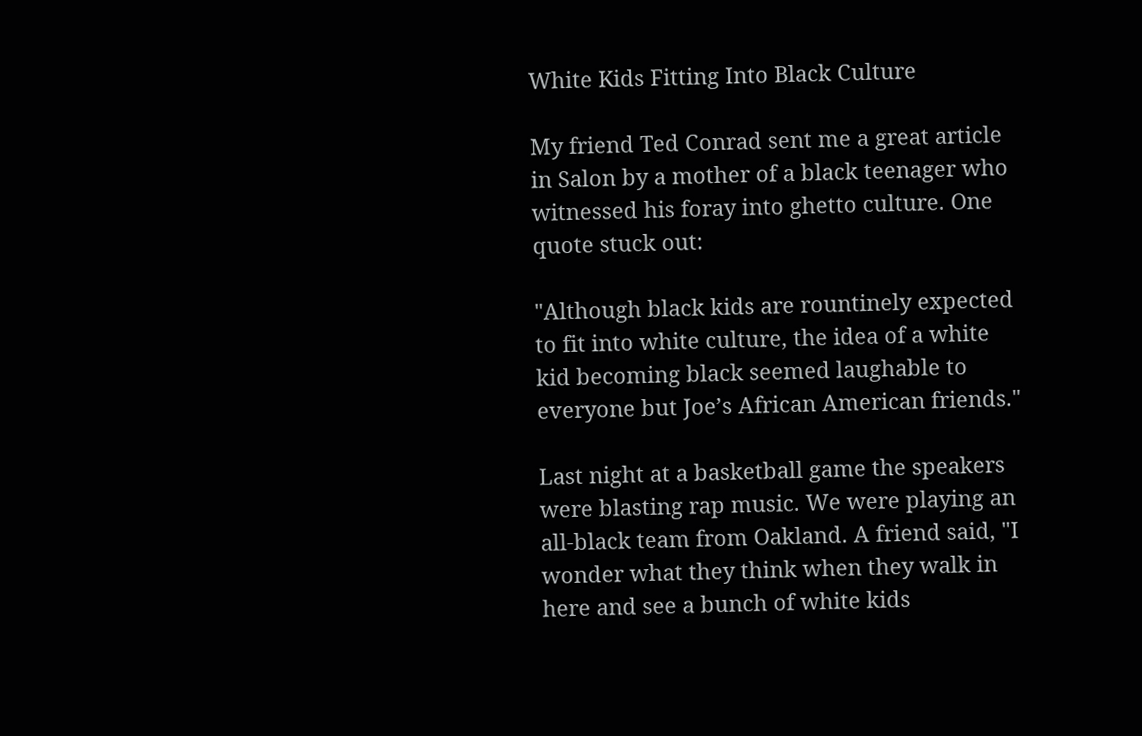White Kids Fitting Into Black Culture

My friend Ted Conrad sent me a great article in Salon by a mother of a black teenager who witnessed his foray into ghetto culture. One quote stuck out:

"Although black kids are rountinely expected to fit into white culture, the idea of a white kid becoming black seemed laughable to everyone but Joe’s African American friends."

Last night at a basketball game the speakers were blasting rap music. We were playing an all-black team from Oakland. A friend said, "I wonder what they think when they walk in here and see a bunch of white kids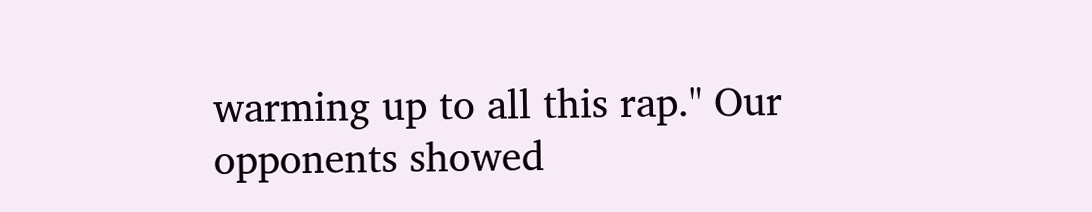warming up to all this rap." Our opponents showed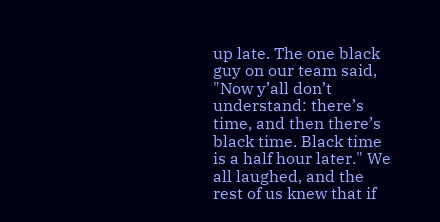up late. The one black guy on our team said, "Now y’all don’t understand: there’s time, and then there’s black time. Black time is a half hour later." We all laughed, and the rest of us knew that if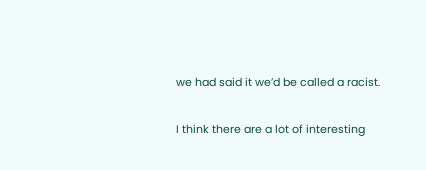we had said it we’d be called a racist.

I think there are a lot of interesting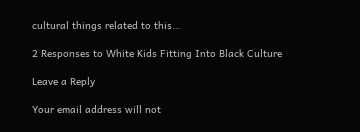cultural things related to this…

2 Responses to White Kids Fitting Into Black Culture

Leave a Reply

Your email address will not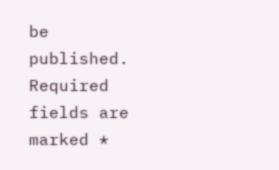be published. Required fields are marked *